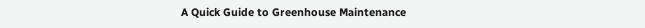A Quick Guide to Greenhouse Maintenance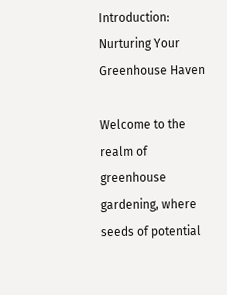Introduction: Nurturing Your Greenhouse Haven

Welcome to the realm of greenhouse gardening, where seeds of potential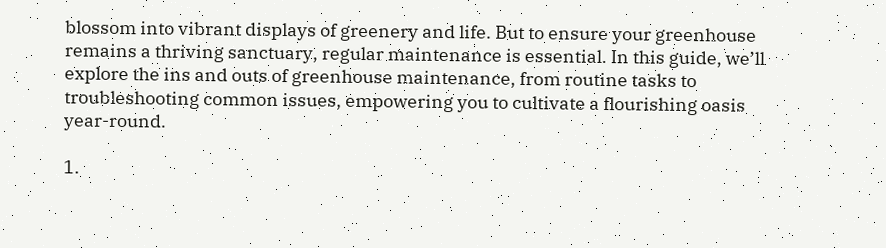blossom into vibrant displays of greenery and life. But to ensure your greenhouse remains a thriving sanctuary, regular maintenance is essential. In this guide, we’ll explore the ins and outs of greenhouse maintenance, from routine tasks to troubleshooting common issues, empowering you to cultivate a flourishing oasis year-round.

1.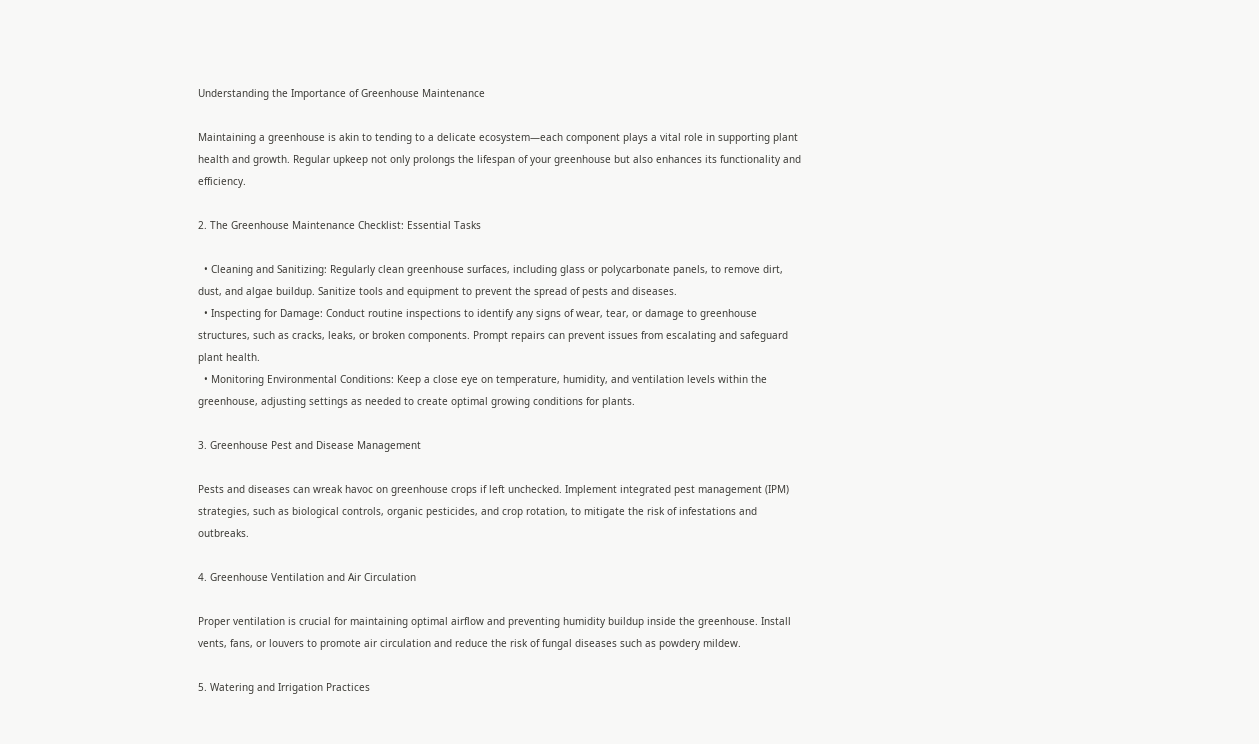Understanding the Importance of Greenhouse Maintenance

Maintaining a greenhouse is akin to tending to a delicate ecosystem—each component plays a vital role in supporting plant health and growth. Regular upkeep not only prolongs the lifespan of your greenhouse but also enhances its functionality and efficiency.

2. The Greenhouse Maintenance Checklist: Essential Tasks

  • Cleaning and Sanitizing: Regularly clean greenhouse surfaces, including glass or polycarbonate panels, to remove dirt, dust, and algae buildup. Sanitize tools and equipment to prevent the spread of pests and diseases.
  • Inspecting for Damage: Conduct routine inspections to identify any signs of wear, tear, or damage to greenhouse structures, such as cracks, leaks, or broken components. Prompt repairs can prevent issues from escalating and safeguard plant health.
  • Monitoring Environmental Conditions: Keep a close eye on temperature, humidity, and ventilation levels within the greenhouse, adjusting settings as needed to create optimal growing conditions for plants.

3. Greenhouse Pest and Disease Management

Pests and diseases can wreak havoc on greenhouse crops if left unchecked. Implement integrated pest management (IPM) strategies, such as biological controls, organic pesticides, and crop rotation, to mitigate the risk of infestations and outbreaks.

4. Greenhouse Ventilation and Air Circulation

Proper ventilation is crucial for maintaining optimal airflow and preventing humidity buildup inside the greenhouse. Install vents, fans, or louvers to promote air circulation and reduce the risk of fungal diseases such as powdery mildew.

5. Watering and Irrigation Practices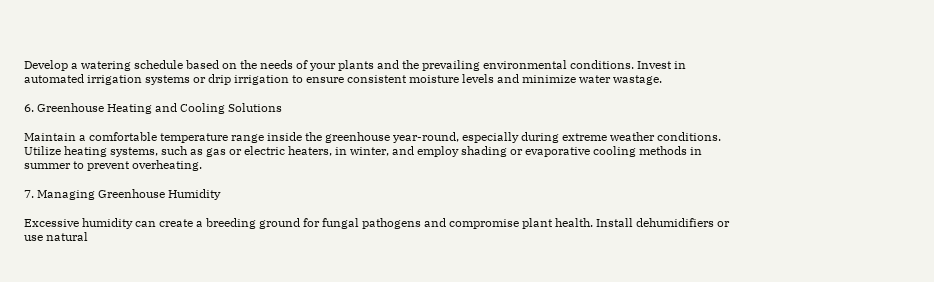Develop a watering schedule based on the needs of your plants and the prevailing environmental conditions. Invest in automated irrigation systems or drip irrigation to ensure consistent moisture levels and minimize water wastage.

6. Greenhouse Heating and Cooling Solutions

Maintain a comfortable temperature range inside the greenhouse year-round, especially during extreme weather conditions. Utilize heating systems, such as gas or electric heaters, in winter, and employ shading or evaporative cooling methods in summer to prevent overheating.

7. Managing Greenhouse Humidity

Excessive humidity can create a breeding ground for fungal pathogens and compromise plant health. Install dehumidifiers or use natural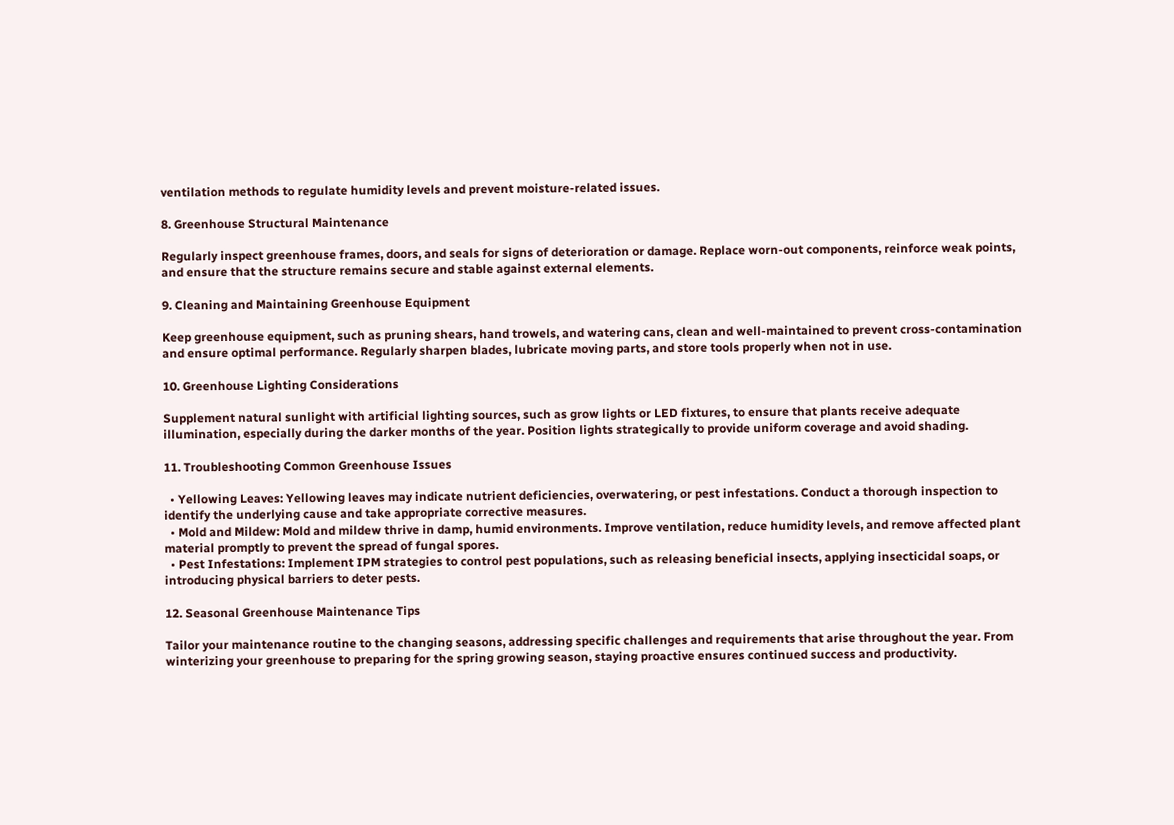ventilation methods to regulate humidity levels and prevent moisture-related issues.

8. Greenhouse Structural Maintenance

Regularly inspect greenhouse frames, doors, and seals for signs of deterioration or damage. Replace worn-out components, reinforce weak points, and ensure that the structure remains secure and stable against external elements.

9. Cleaning and Maintaining Greenhouse Equipment

Keep greenhouse equipment, such as pruning shears, hand trowels, and watering cans, clean and well-maintained to prevent cross-contamination and ensure optimal performance. Regularly sharpen blades, lubricate moving parts, and store tools properly when not in use.

10. Greenhouse Lighting Considerations

Supplement natural sunlight with artificial lighting sources, such as grow lights or LED fixtures, to ensure that plants receive adequate illumination, especially during the darker months of the year. Position lights strategically to provide uniform coverage and avoid shading.

11. Troubleshooting Common Greenhouse Issues

  • Yellowing Leaves: Yellowing leaves may indicate nutrient deficiencies, overwatering, or pest infestations. Conduct a thorough inspection to identify the underlying cause and take appropriate corrective measures.
  • Mold and Mildew: Mold and mildew thrive in damp, humid environments. Improve ventilation, reduce humidity levels, and remove affected plant material promptly to prevent the spread of fungal spores.
  • Pest Infestations: Implement IPM strategies to control pest populations, such as releasing beneficial insects, applying insecticidal soaps, or introducing physical barriers to deter pests.

12. Seasonal Greenhouse Maintenance Tips

Tailor your maintenance routine to the changing seasons, addressing specific challenges and requirements that arise throughout the year. From winterizing your greenhouse to preparing for the spring growing season, staying proactive ensures continued success and productivity.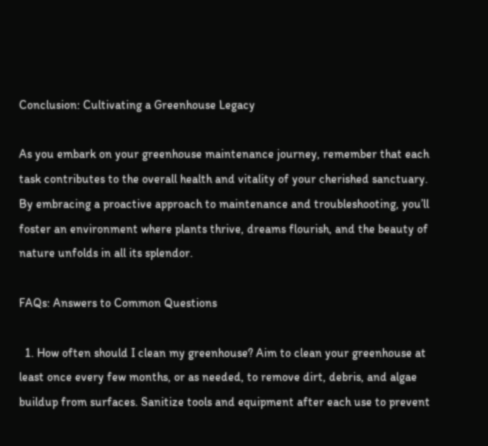Conclusion: Cultivating a Greenhouse Legacy

As you embark on your greenhouse maintenance journey, remember that each task contributes to the overall health and vitality of your cherished sanctuary. By embracing a proactive approach to maintenance and troubleshooting, you’ll foster an environment where plants thrive, dreams flourish, and the beauty of nature unfolds in all its splendor.

FAQs: Answers to Common Questions

  1. How often should I clean my greenhouse? Aim to clean your greenhouse at least once every few months, or as needed, to remove dirt, debris, and algae buildup from surfaces. Sanitize tools and equipment after each use to prevent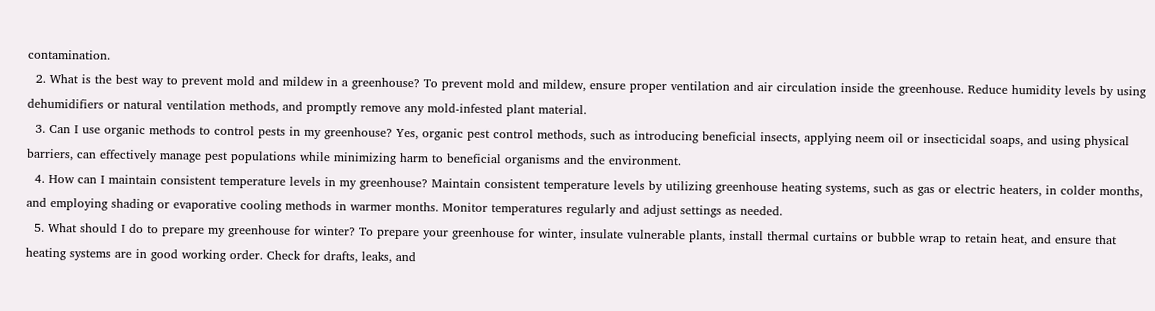contamination.
  2. What is the best way to prevent mold and mildew in a greenhouse? To prevent mold and mildew, ensure proper ventilation and air circulation inside the greenhouse. Reduce humidity levels by using dehumidifiers or natural ventilation methods, and promptly remove any mold-infested plant material.
  3. Can I use organic methods to control pests in my greenhouse? Yes, organic pest control methods, such as introducing beneficial insects, applying neem oil or insecticidal soaps, and using physical barriers, can effectively manage pest populations while minimizing harm to beneficial organisms and the environment.
  4. How can I maintain consistent temperature levels in my greenhouse? Maintain consistent temperature levels by utilizing greenhouse heating systems, such as gas or electric heaters, in colder months, and employing shading or evaporative cooling methods in warmer months. Monitor temperatures regularly and adjust settings as needed.
  5. What should I do to prepare my greenhouse for winter? To prepare your greenhouse for winter, insulate vulnerable plants, install thermal curtains or bubble wrap to retain heat, and ensure that heating systems are in good working order. Check for drafts, leaks, and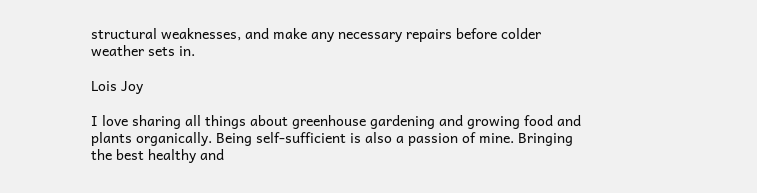structural weaknesses, and make any necessary repairs before colder weather sets in.

Lois Joy

I love sharing all things about greenhouse gardening and growing food and plants organically. Being self-sufficient is also a passion of mine. Bringing the best healthy and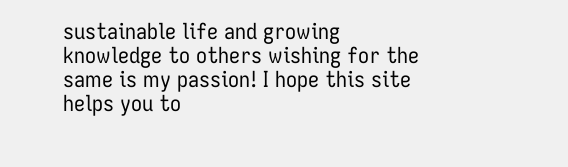sustainable life and growing knowledge to others wishing for the same is my passion! I hope this site helps you to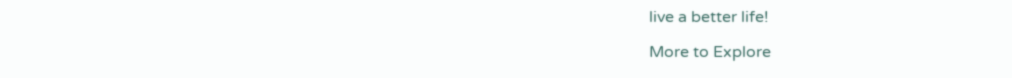live a better life!

More to Explore